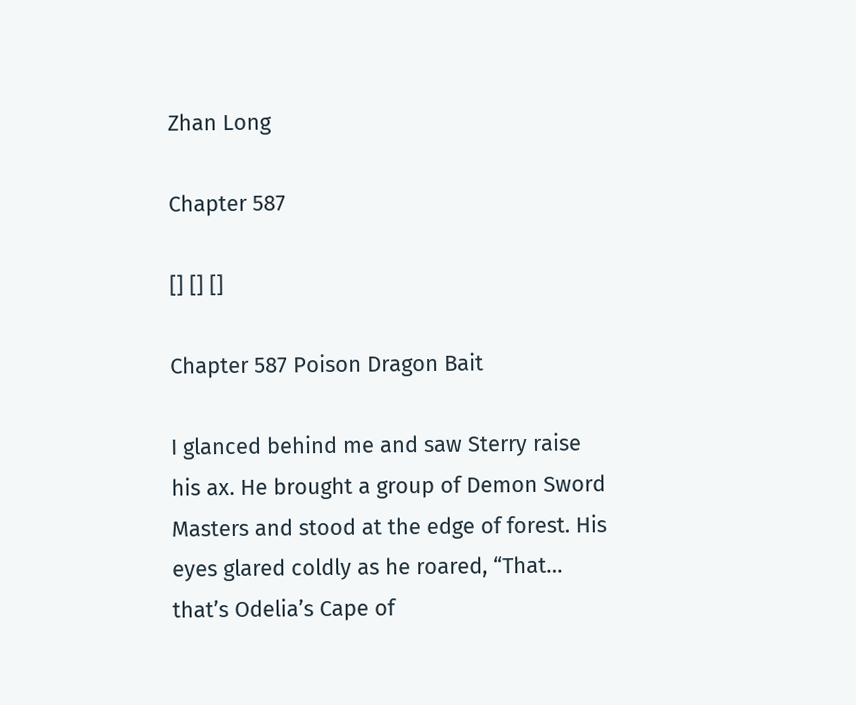Zhan Long

Chapter 587

[] [] []

Chapter 587 Poison Dragon Bait

I glanced behind me and saw Sterry raise his ax. He brought a group of Demon Sword Masters and stood at the edge of forest. His eyes glared coldly as he roared, “That… that’s Odelia’s Cape of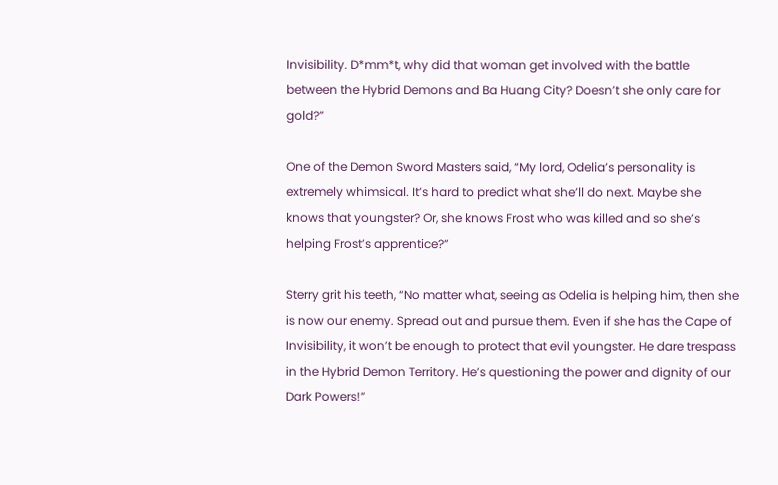Invisibility. D*mm*t, why did that woman get involved with the battle between the Hybrid Demons and Ba Huang City? Doesn’t she only care for gold?”

One of the Demon Sword Masters said, “My lord, Odelia’s personality is extremely whimsical. It’s hard to predict what she’ll do next. Maybe she knows that youngster? Or, she knows Frost who was killed and so she’s helping Frost’s apprentice?”

Sterry grit his teeth, “No matter what, seeing as Odelia is helping him, then she is now our enemy. Spread out and pursue them. Even if she has the Cape of Invisibility, it won’t be enough to protect that evil youngster. He dare trespass in the Hybrid Demon Territory. He’s questioning the power and dignity of our Dark Powers!”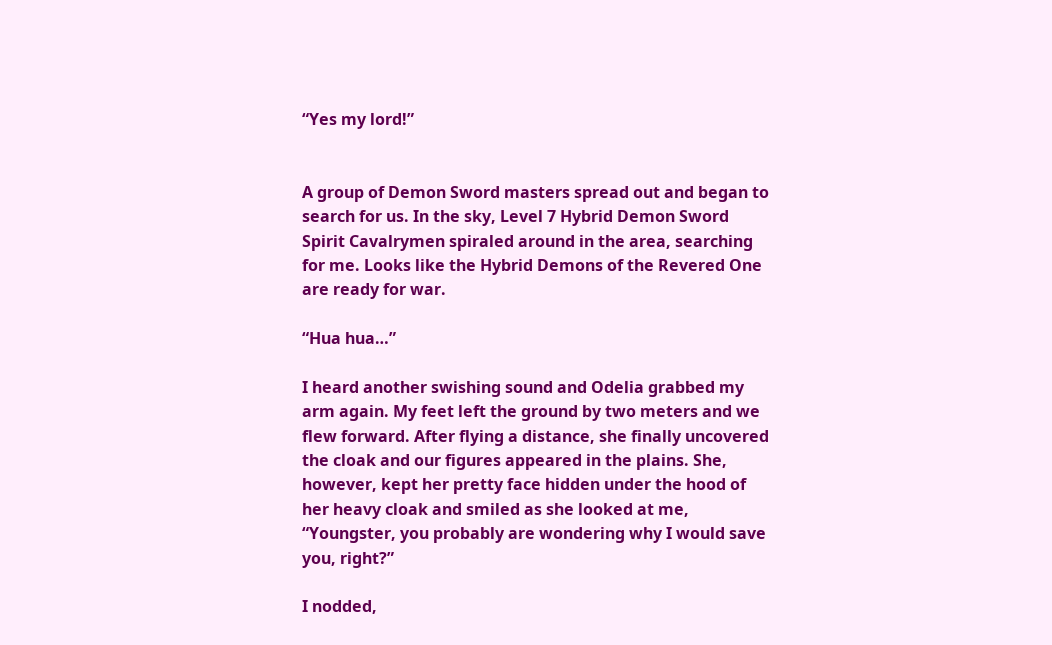“Yes my lord!”


A group of Demon Sword masters spread out and began to search for us. In the sky, Level 7 Hybrid Demon Sword Spirit Cavalrymen spiraled around in the area, searching for me. Looks like the Hybrid Demons of the Revered One are ready for war.

“Hua hua…”

I heard another swishing sound and Odelia grabbed my arm again. My feet left the ground by two meters and we flew forward. After flying a distance, she finally uncovered the cloak and our figures appeared in the plains. She, however, kept her pretty face hidden under the hood of her heavy cloak and smiled as she looked at me, “Youngster, you probably are wondering why I would save you, right?”

I nodded,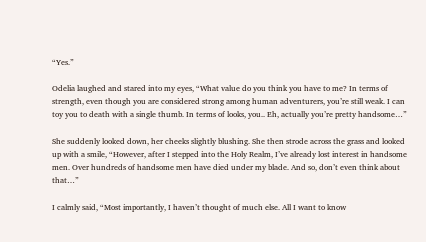“Yes.”

Odelia laughed and stared into my eyes, “What value do you think you have to me? In terms of strength, even though you are considered strong among human adventurers, you’re still weak. I can toy you to death with a single thumb. In terms of looks, you.. Eh, actually you’re pretty handsome…”

She suddenly looked down, her cheeks slightly blushing. She then strode across the grass and looked up with a smile, “However, after I stepped into the Holy Realm, I’ve already lost interest in handsome men. Over hundreds of handsome men have died under my blade. And so, don’t even think about that…”

I calmly said, “Most importantly, I haven’t thought of much else. All I want to know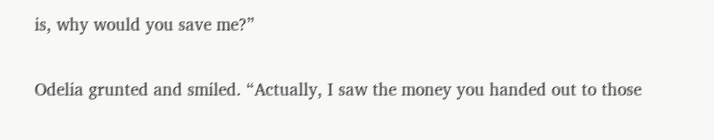is, why would you save me?”

Odelia grunted and smiled. “Actually, I saw the money you handed out to those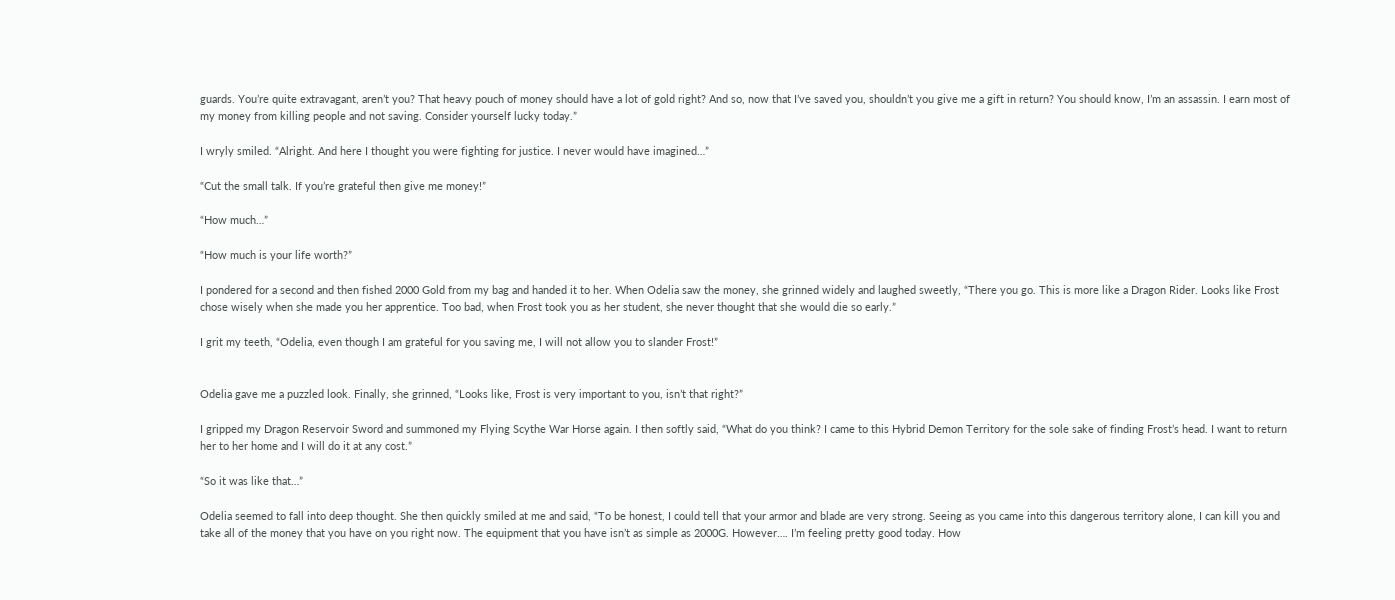guards. You’re quite extravagant, aren’t you? That heavy pouch of money should have a lot of gold right? And so, now that I’ve saved you, shouldn’t you give me a gift in return? You should know, I’m an assassin. I earn most of my money from killing people and not saving. Consider yourself lucky today.”

I wryly smiled. “Alright. And here I thought you were fighting for justice. I never would have imagined…”

“Cut the small talk. If you’re grateful then give me money!”

“How much…”

“How much is your life worth?”

I pondered for a second and then fished 2000 Gold from my bag and handed it to her. When Odelia saw the money, she grinned widely and laughed sweetly, “There you go. This is more like a Dragon Rider. Looks like Frost chose wisely when she made you her apprentice. Too bad, when Frost took you as her student, she never thought that she would die so early.”

I grit my teeth, “Odelia, even though I am grateful for you saving me, I will not allow you to slander Frost!”


Odelia gave me a puzzled look. Finally, she grinned, “Looks like, Frost is very important to you, isn’t that right?”

I gripped my Dragon Reservoir Sword and summoned my Flying Scythe War Horse again. I then softly said, “What do you think? I came to this Hybrid Demon Territory for the sole sake of finding Frost’s head. I want to return her to her home and I will do it at any cost.”

“So it was like that…”

Odelia seemed to fall into deep thought. She then quickly smiled at me and said, “To be honest, I could tell that your armor and blade are very strong. Seeing as you came into this dangerous territory alone, I can kill you and take all of the money that you have on you right now. The equipment that you have isn’t as simple as 2000G. However…. I’m feeling pretty good today. How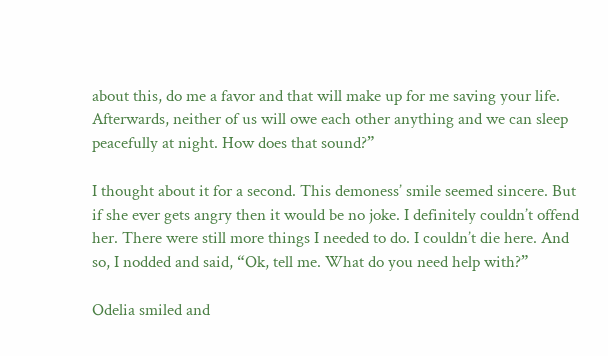about this, do me a favor and that will make up for me saving your life. Afterwards, neither of us will owe each other anything and we can sleep peacefully at night. How does that sound?”

I thought about it for a second. This demoness’ smile seemed sincere. But if she ever gets angry then it would be no joke. I definitely couldn’t offend her. There were still more things I needed to do. I couldn’t die here. And so, I nodded and said, “Ok, tell me. What do you need help with?”

Odelia smiled and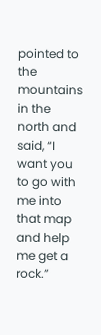pointed to the mountains in the north and said, “I want you to go with me into that map and help me get a rock.”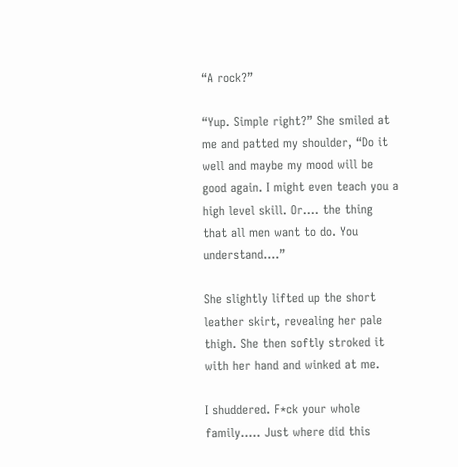“A rock?”

“Yup. Simple right?” She smiled at me and patted my shoulder, “Do it well and maybe my mood will be good again. I might even teach you a high level skill. Or…. the thing that all men want to do. You understand….”

She slightly lifted up the short leather skirt, revealing her pale thigh. She then softly stroked it with her hand and winked at me.

I shuddered. F*ck your whole family….. Just where did this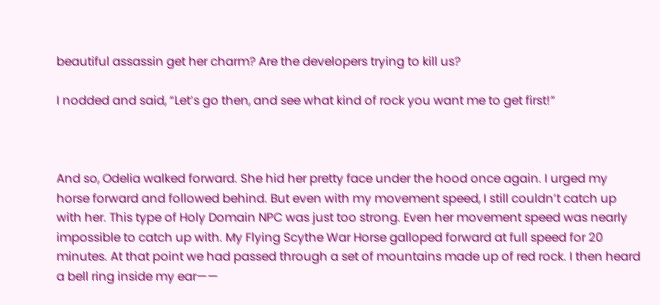beautiful assassin get her charm? Are the developers trying to kill us?

I nodded and said, “Let’s go then, and see what kind of rock you want me to get first!”



And so, Odelia walked forward. She hid her pretty face under the hood once again. I urged my horse forward and followed behind. But even with my movement speed, I still couldn’t catch up with her. This type of Holy Domain NPC was just too strong. Even her movement speed was nearly impossible to catch up with. My Flying Scythe War Horse galloped forward at full speed for 20 minutes. At that point we had passed through a set of mountains made up of red rock. I then heard a bell ring inside my ear——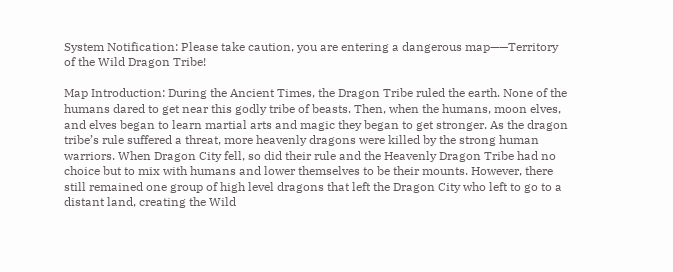System Notification: Please take caution, you are entering a dangerous map——Territory of the Wild Dragon Tribe!

Map Introduction: During the Ancient Times, the Dragon Tribe ruled the earth. None of the humans dared to get near this godly tribe of beasts. Then, when the humans, moon elves, and elves began to learn martial arts and magic they began to get stronger. As the dragon tribe’s rule suffered a threat, more heavenly dragons were killed by the strong human warriors. When Dragon City fell, so did their rule and the Heavenly Dragon Tribe had no choice but to mix with humans and lower themselves to be their mounts. However, there still remained one group of high level dragons that left the Dragon City who left to go to a distant land, creating the Wild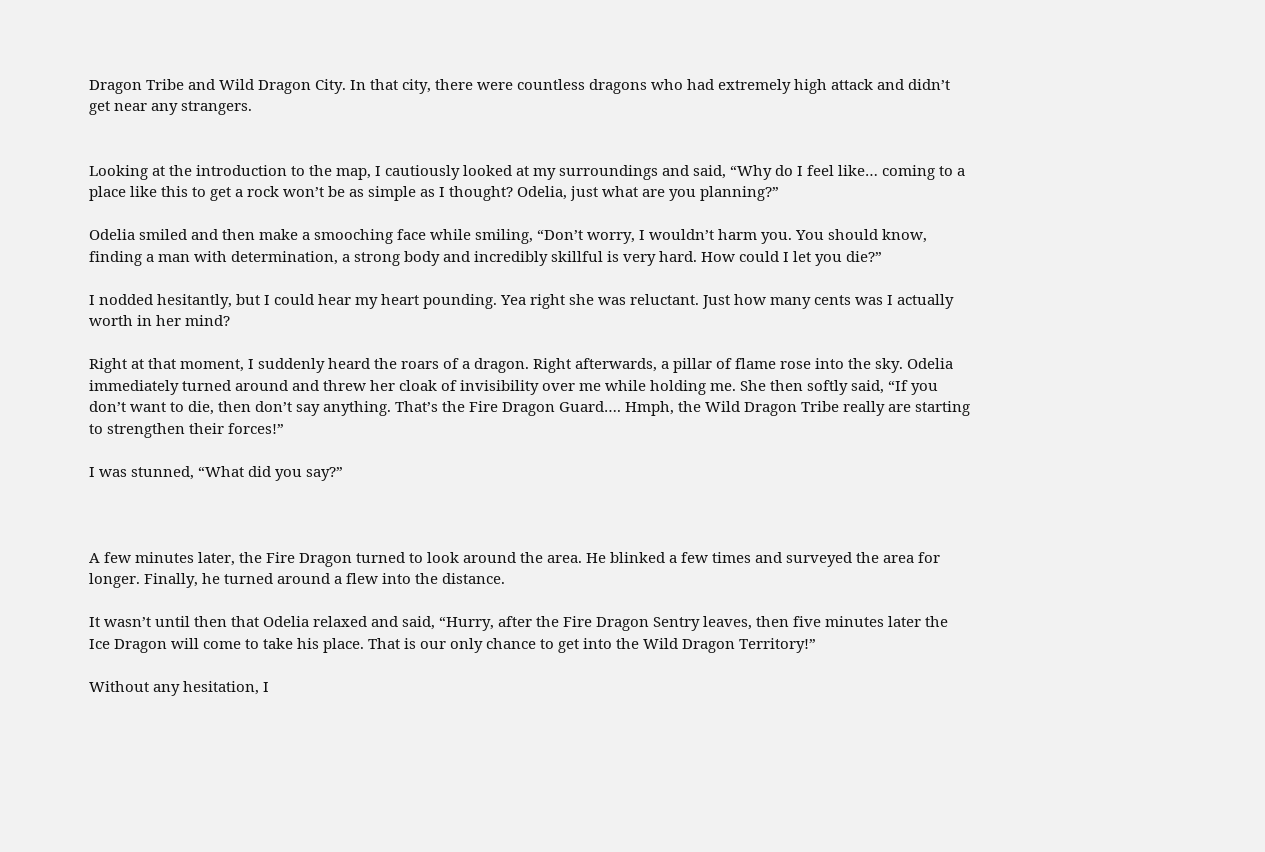Dragon Tribe and Wild Dragon City. In that city, there were countless dragons who had extremely high attack and didn’t get near any strangers.


Looking at the introduction to the map, I cautiously looked at my surroundings and said, “Why do I feel like… coming to a place like this to get a rock won’t be as simple as I thought? Odelia, just what are you planning?”

Odelia smiled and then make a smooching face while smiling, “Don’t worry, I wouldn’t harm you. You should know, finding a man with determination, a strong body and incredibly skillful is very hard. How could I let you die?”

I nodded hesitantly, but I could hear my heart pounding. Yea right she was reluctant. Just how many cents was I actually worth in her mind?

Right at that moment, I suddenly heard the roars of a dragon. Right afterwards, a pillar of flame rose into the sky. Odelia immediately turned around and threw her cloak of invisibility over me while holding me. She then softly said, “If you don’t want to die, then don’t say anything. That’s the Fire Dragon Guard…. Hmph, the Wild Dragon Tribe really are starting to strengthen their forces!”

I was stunned, “What did you say?”



A few minutes later, the Fire Dragon turned to look around the area. He blinked a few times and surveyed the area for longer. Finally, he turned around a flew into the distance.

It wasn’t until then that Odelia relaxed and said, “Hurry, after the Fire Dragon Sentry leaves, then five minutes later the Ice Dragon will come to take his place. That is our only chance to get into the Wild Dragon Territory!”

Without any hesitation, I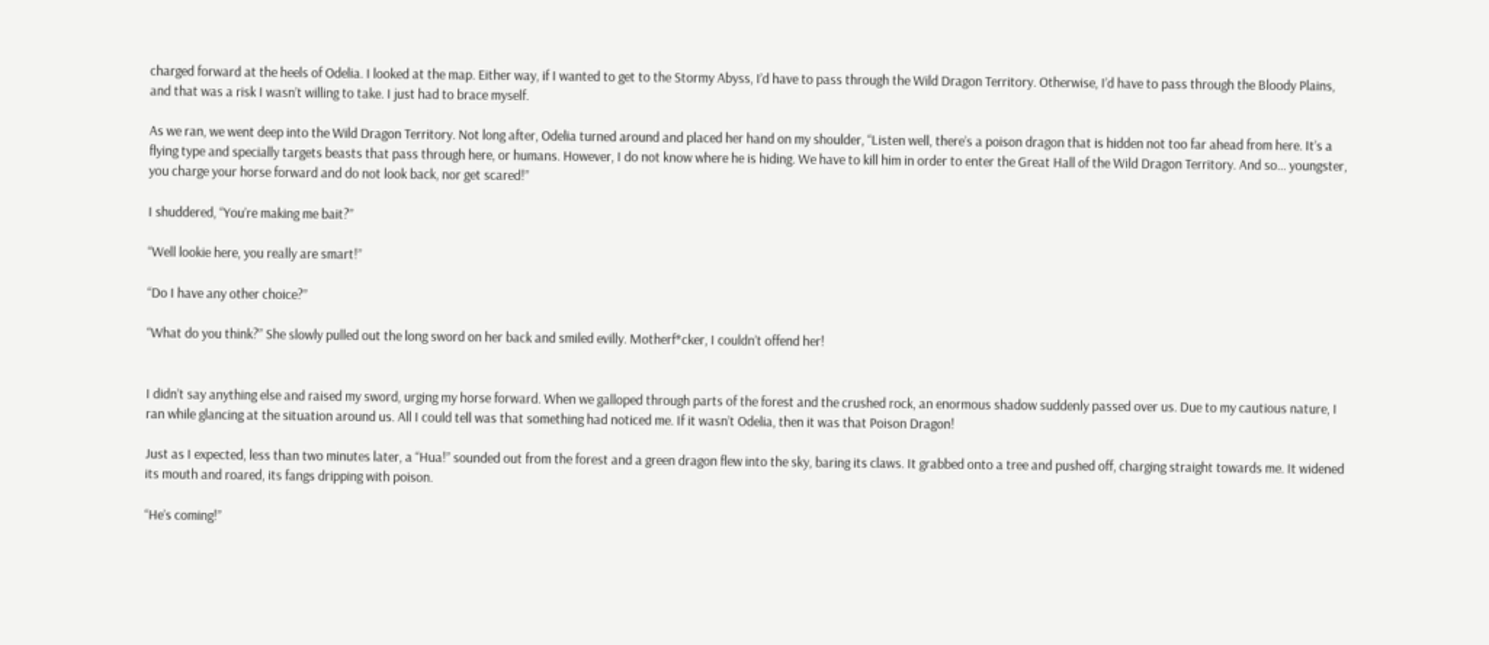charged forward at the heels of Odelia. I looked at the map. Either way, if I wanted to get to the Stormy Abyss, I’d have to pass through the Wild Dragon Territory. Otherwise, I’d have to pass through the Bloody Plains, and that was a risk I wasn’t willing to take. I just had to brace myself.

As we ran, we went deep into the Wild Dragon Territory. Not long after, Odelia turned around and placed her hand on my shoulder, “Listen well, there’s a poison dragon that is hidden not too far ahead from here. It’s a flying type and specially targets beasts that pass through here, or humans. However, I do not know where he is hiding. We have to kill him in order to enter the Great Hall of the Wild Dragon Territory. And so… youngster, you charge your horse forward and do not look back, nor get scared!”

I shuddered, “You’re making me bait?”

“Well lookie here, you really are smart!”

“Do I have any other choice?”

“What do you think?” She slowly pulled out the long sword on her back and smiled evilly. Motherf*cker, I couldn’t offend her!


I didn’t say anything else and raised my sword, urging my horse forward. When we galloped through parts of the forest and the crushed rock, an enormous shadow suddenly passed over us. Due to my cautious nature, I ran while glancing at the situation around us. All I could tell was that something had noticed me. If it wasn’t Odelia, then it was that Poison Dragon!

Just as I expected, less than two minutes later, a “Hua!” sounded out from the forest and a green dragon flew into the sky, baring its claws. It grabbed onto a tree and pushed off, charging straight towards me. It widened its mouth and roared, its fangs dripping with poison.

“He’s coming!”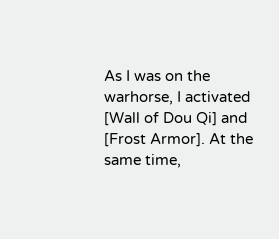As I was on the warhorse, I activated [Wall of Dou Qi] and [Frost Armor]. At the same time,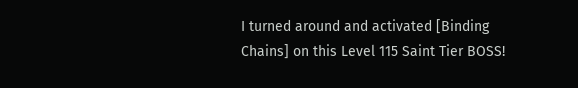I turned around and activated [Binding Chains] on this Level 115 Saint Tier BOSS!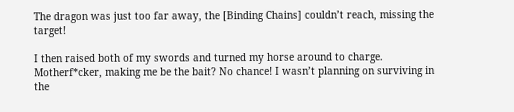The dragon was just too far away, the [Binding Chains] couldn’t reach, missing the target!

I then raised both of my swords and turned my horse around to charge. Motherf*cker, making me be the bait? No chance! I wasn’t planning on surviving in the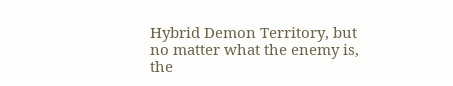Hybrid Demon Territory, but no matter what the enemy is, the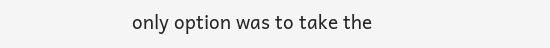only option was to take the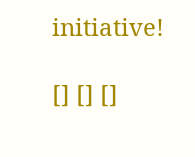initiative!

[] [] []